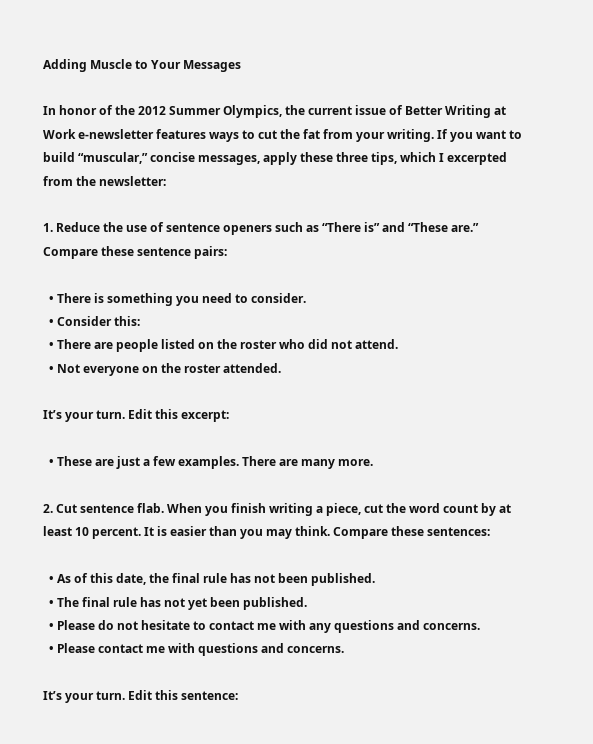Adding Muscle to Your Messages

In honor of the 2012 Summer Olympics, the current issue of Better Writing at Work e-newsletter features ways to cut the fat from your writing. If you want to build “muscular,” concise messages, apply these three tips, which I excerpted from the newsletter:

1. Reduce the use of sentence openers such as “There is” and “These are.” Compare these sentence pairs:

  • There is something you need to consider.
  • Consider this:
  • There are people listed on the roster who did not attend.
  • Not everyone on the roster attended.

It’s your turn. Edit this excerpt:

  • These are just a few examples. There are many more.

2. Cut sentence flab. When you finish writing a piece, cut the word count by at least 10 percent. It is easier than you may think. Compare these sentences:

  • As of this date, the final rule has not been published.
  • The final rule has not yet been published.
  • Please do not hesitate to contact me with any questions and concerns.
  • Please contact me with questions and concerns.

It’s your turn. Edit this sentence: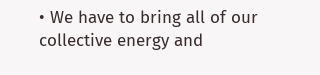• We have to bring all of our collective energy and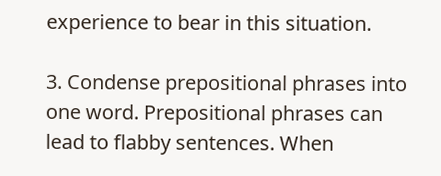experience to bear in this situation.

3. Condense prepositional phrases into one word. Prepositional phrases can lead to flabby sentences. When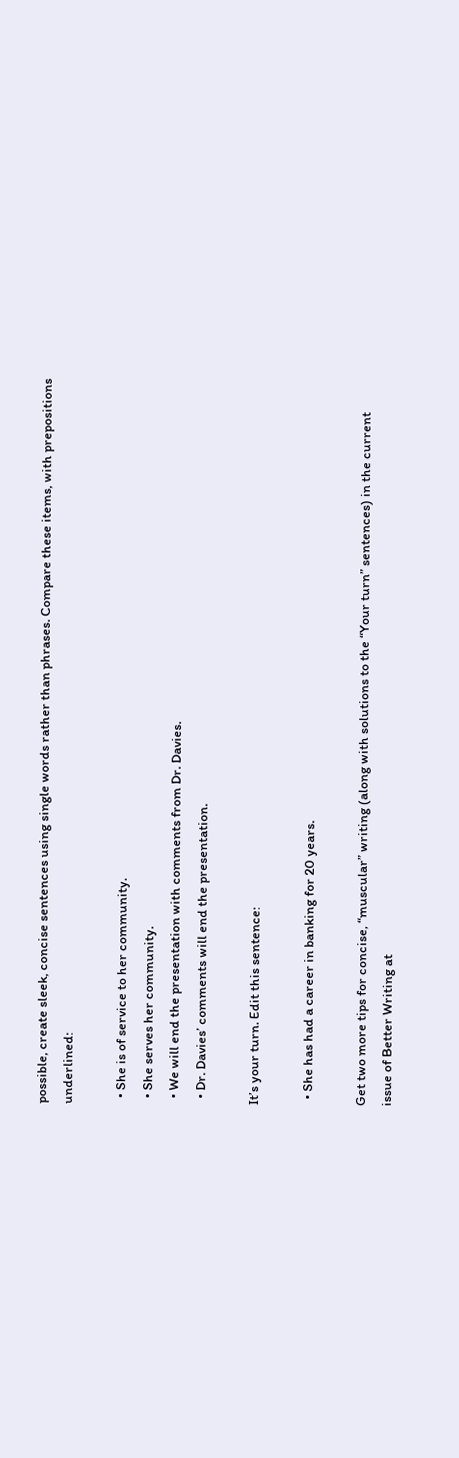possible, create sleek, concise sentences using single words rather than phrases. Compare these items, with prepositions underlined:

  • She is of service to her community.
  • She serves her community.
  • We will end the presentation with comments from Dr. Davies.
  • Dr. Davies’ comments will end the presentation.

It’s your turn. Edit this sentence:

  • She has had a career in banking for 20 years.

Get two more tips for concise, “muscular” writing (along with solutions to the “Your turn” sentences) in the current issue of Better Writing at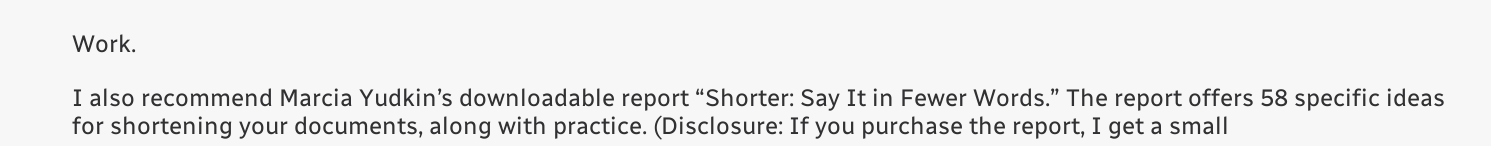Work.

I also recommend Marcia Yudkin’s downloadable report “Shorter: Say It in Fewer Words.” The report offers 58 specific ideas for shortening your documents, along with practice. (Disclosure: If you purchase the report, I get a small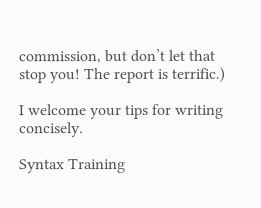commission, but don’t let that stop you! The report is terrific.)

I welcome your tips for writing concisely.

Syntax Training